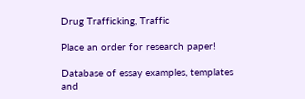Drug Trafficking, Traffic

Place an order for research paper!

Database of essay examples, templates and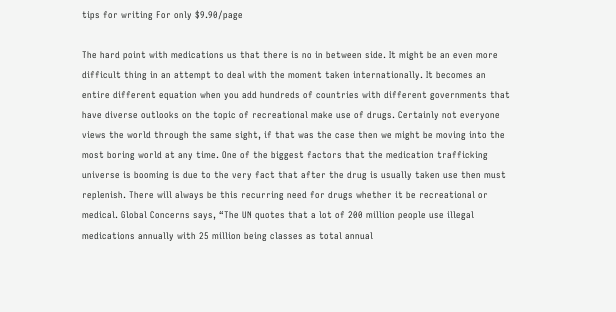tips for writing For only $9.90/page

The hard point with medications us that there is no in between side. It might be an even more difficult thing in an attempt to deal with the moment taken internationally. It becomes an entire different equation when you add hundreds of countries with different governments that have diverse outlooks on the topic of recreational make use of drugs. Certainly not everyone views the world through the same sight, if that was the case then we might be moving into the most boring world at any time. One of the biggest factors that the medication trafficking universe is booming is due to the very fact that after the drug is usually taken use then must replenish. There will always be this recurring need for drugs whether it be recreational or medical. Global Concerns says, “The UN quotes that a lot of 200 million people use illegal medications annually with 25 million being classes as total annual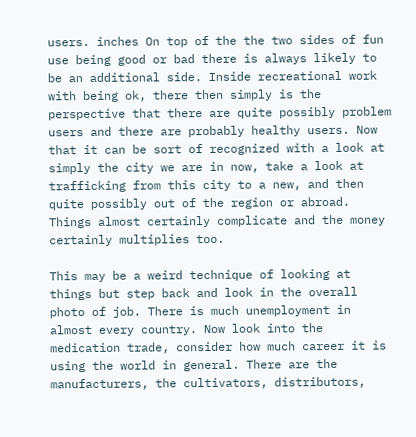users. inches On top of the the two sides of fun use being good or bad there is always likely to be an additional side. Inside recreational work with being ok, there then simply is the perspective that there are quite possibly problem users and there are probably healthy users. Now that it can be sort of recognized with a look at simply the city we are in now, take a look at trafficking from this city to a new, and then quite possibly out of the region or abroad. Things almost certainly complicate and the money certainly multiplies too.

This may be a weird technique of looking at things but step back and look in the overall photo of job. There is much unemployment in almost every country. Now look into the medication trade, consider how much career it is using the world in general. There are the manufacturers, the cultivators, distributors,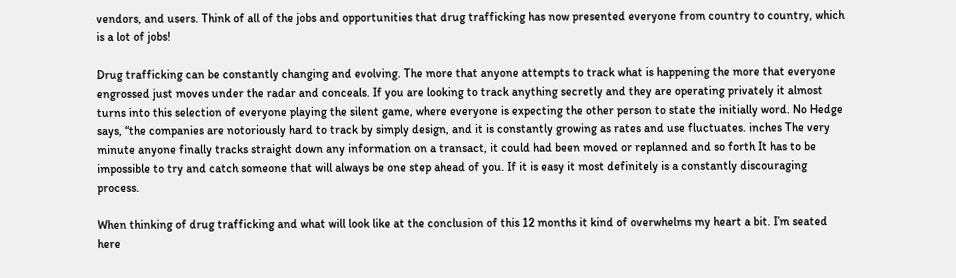vendors, and users. Think of all of the jobs and opportunities that drug trafficking has now presented everyone from country to country, which is a lot of jobs!

Drug trafficking can be constantly changing and evolving. The more that anyone attempts to track what is happening the more that everyone engrossed just moves under the radar and conceals. If you are looking to track anything secretly and they are operating privately it almost turns into this selection of everyone playing the silent game, where everyone is expecting the other person to state the initially word. No Hedge says, “the companies are notoriously hard to track by simply design, and it is constantly growing as rates and use fluctuates. inches The very minute anyone finally tracks straight down any information on a transact, it could had been moved or replanned and so forth It has to be impossible to try and catch someone that will always be one step ahead of you. If it is easy it most definitely is a constantly discouraging process.

When thinking of drug trafficking and what will look like at the conclusion of this 12 months it kind of overwhelms my heart a bit. I’m seated here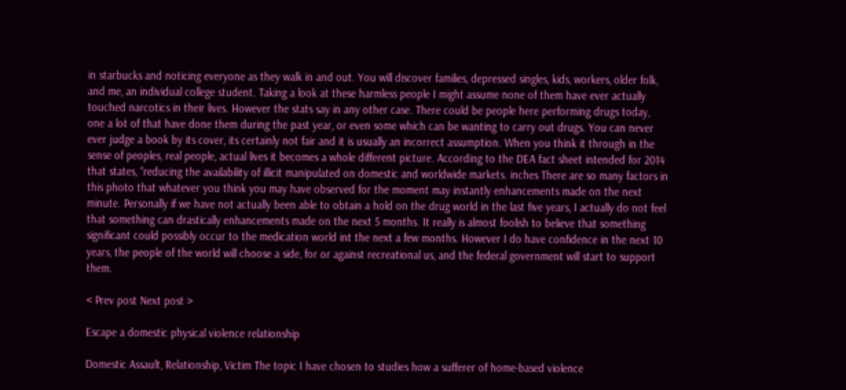in starbucks and noticing everyone as they walk in and out. You will discover families, depressed singles, kids, workers, older folk, and me, an individual college student. Taking a look at these harmless people I might assume none of them have ever actually touched narcotics in their lives. However the stats say in any other case. There could be people here performing drugs today, one a lot of that have done them during the past year, or even some which can be wanting to carry out drugs. You can never ever judge a book by its cover, its certainly not fair and it is usually an incorrect assumption. When you think it through in the sense of peoples, real people, actual lives it becomes a whole different picture. According to the DEA fact sheet intended for 2014 that states, “reducing the availability of illicit manipulated on domestic and worldwide markets. inches There are so many factors in this photo that whatever you think you may have observed for the moment may instantly enhancements made on the next minute. Personally if we have not actually been able to obtain a hold on the drug world in the last five years, I actually do not feel that something can drastically enhancements made on the next 5 months. It really is almost foolish to believe that something significant could possibly occur to the medication world int the next a few months. However I do have confidence in the next 10 years, the people of the world will choose a side, for or against recreational us, and the federal government will start to support them.

< Prev post Next post >

Escape a domestic physical violence relationship

Domestic Assault, Relationship, Victim The topic I have chosen to studies how a sufferer of home-based violence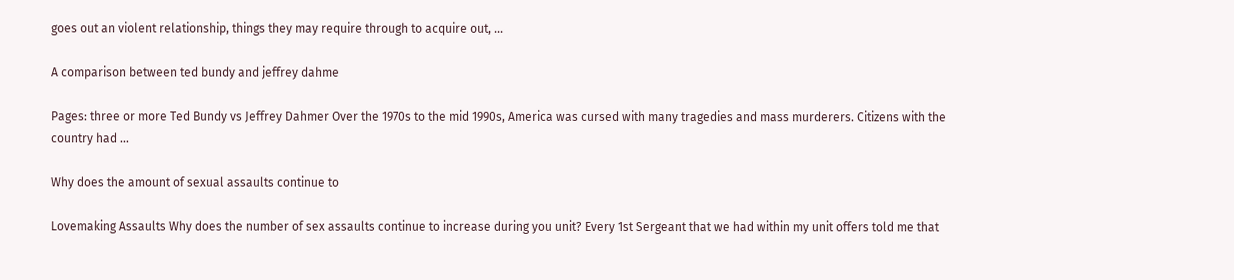goes out an violent relationship, things they may require through to acquire out, ...

A comparison between ted bundy and jeffrey dahme

Pages: three or more Ted Bundy vs Jeffrey Dahmer Over the 1970s to the mid 1990s, America was cursed with many tragedies and mass murderers. Citizens with the country had ...

Why does the amount of sexual assaults continue to

Lovemaking Assaults Why does the number of sex assaults continue to increase during you unit? Every 1st Sergeant that we had within my unit offers told me that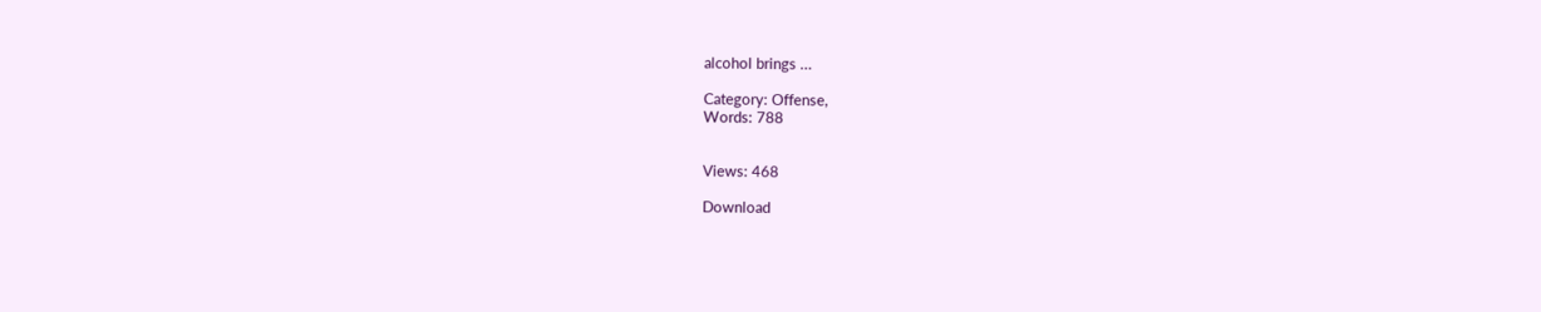alcohol brings ...

Category: Offense,
Words: 788


Views: 468

Download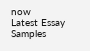now
Latest Essay Samples